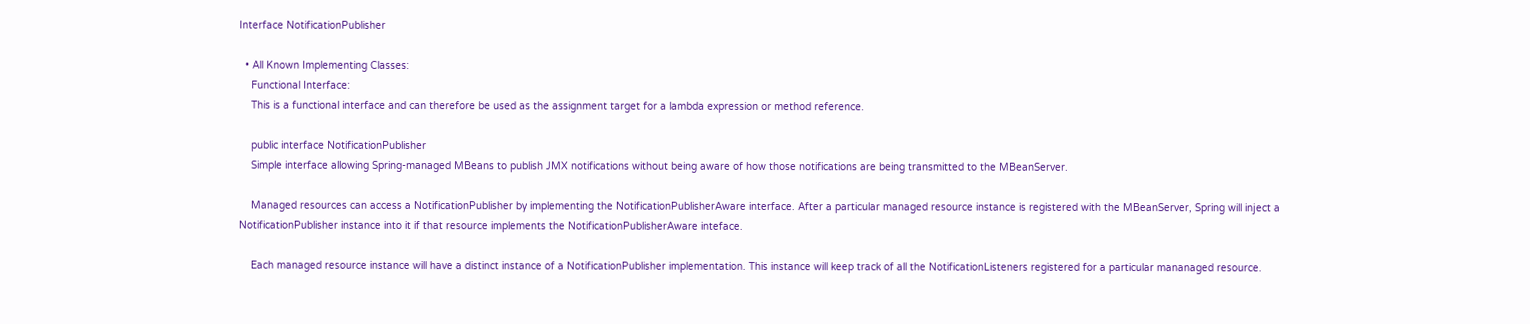Interface NotificationPublisher

  • All Known Implementing Classes:
    Functional Interface:
    This is a functional interface and can therefore be used as the assignment target for a lambda expression or method reference.

    public interface NotificationPublisher
    Simple interface allowing Spring-managed MBeans to publish JMX notifications without being aware of how those notifications are being transmitted to the MBeanServer.

    Managed resources can access a NotificationPublisher by implementing the NotificationPublisherAware interface. After a particular managed resource instance is registered with the MBeanServer, Spring will inject a NotificationPublisher instance into it if that resource implements the NotificationPublisherAware inteface.

    Each managed resource instance will have a distinct instance of a NotificationPublisher implementation. This instance will keep track of all the NotificationListeners registered for a particular mananaged resource.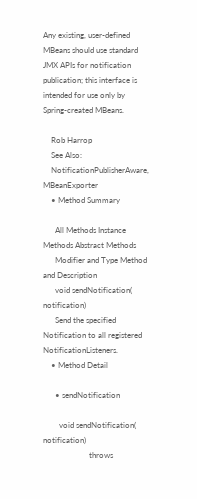Any existing, user-defined MBeans should use standard JMX APIs for notification publication; this interface is intended for use only by Spring-created MBeans.

    Rob Harrop
    See Also:
    NotificationPublisherAware, MBeanExporter
    • Method Summary

      All Methods Instance Methods Abstract Methods
      Modifier and Type Method and Description
      void sendNotification( notification)
      Send the specified Notification to all registered NotificationListeners.
    • Method Detail

      • sendNotification

        void sendNotification( notification)
                       throws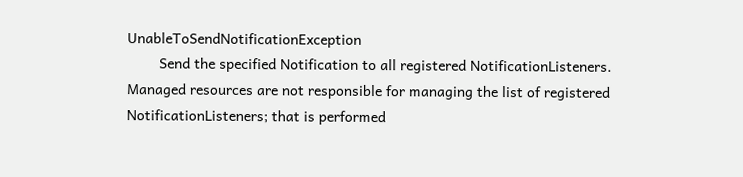UnableToSendNotificationException
        Send the specified Notification to all registered NotificationListeners. Managed resources are not responsible for managing the list of registered NotificationListeners; that is performed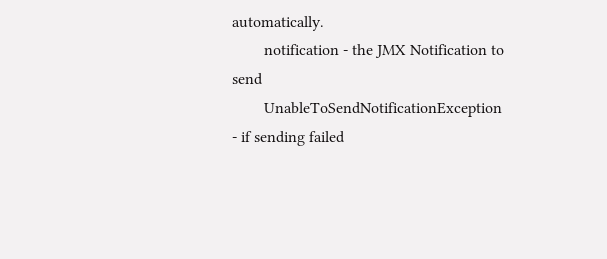automatically.
        notification - the JMX Notification to send
        UnableToSendNotificationException - if sending failed